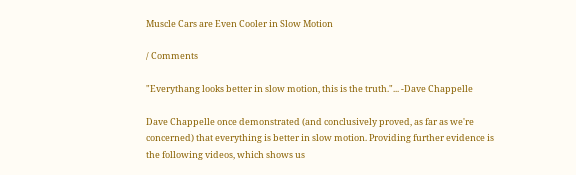Muscle Cars are Even Cooler in Slow Motion

/ Comments

"Everythang looks better in slow motion, this is the truth."... -Dave Chappelle

Dave Chappelle once demonstrated (and conclusively proved, as far as we're concerned) that everything is better in slow motion. Providing further evidence is the following videos, which shows us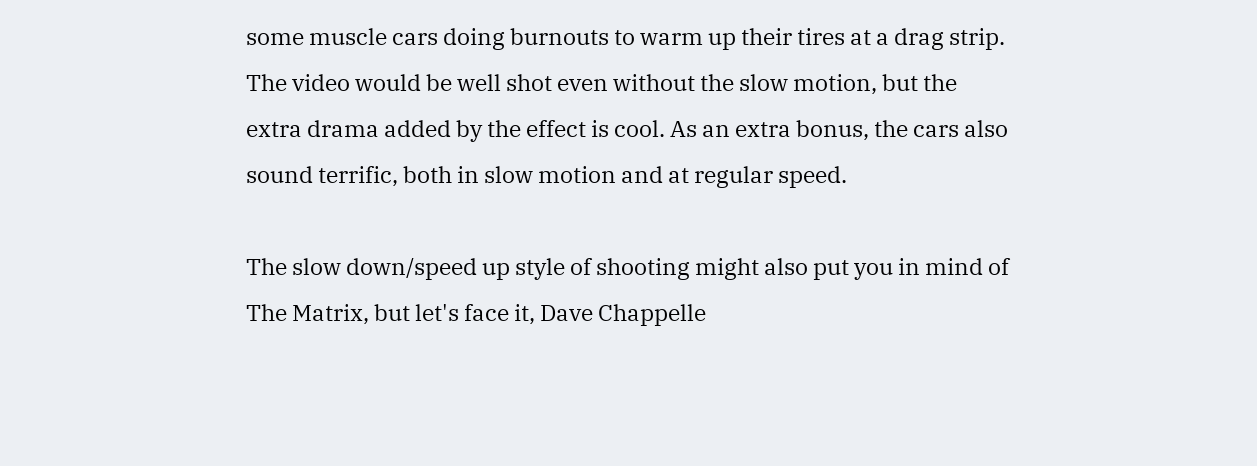some muscle cars doing burnouts to warm up their tires at a drag strip. The video would be well shot even without the slow motion, but the extra drama added by the effect is cool. As an extra bonus, the cars also sound terrific, both in slow motion and at regular speed.

The slow down/speed up style of shooting might also put you in mind of The Matrix, but let's face it, Dave Chappelle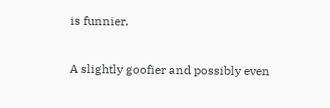is funnier.

A slightly goofier and possibly even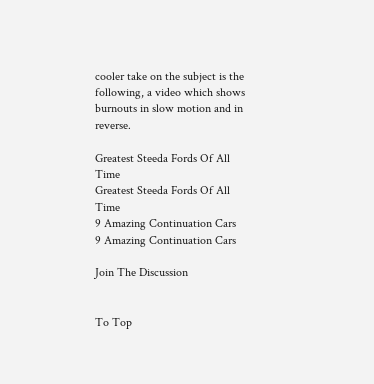cooler take on the subject is the following, a video which shows burnouts in slow motion and in reverse.

Greatest Steeda Fords Of All Time
Greatest Steeda Fords Of All Time
9 Amazing Continuation Cars
9 Amazing Continuation Cars

Join The Discussion


To Top